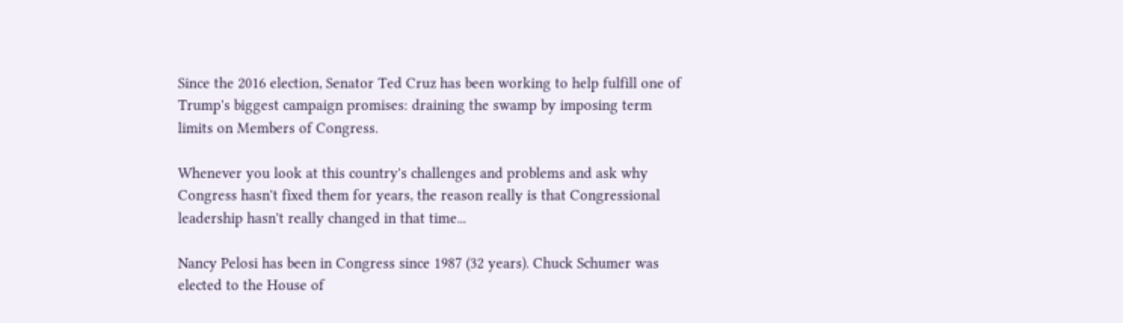Since the 2016 election, Senator Ted Cruz has been working to help fulfill one of Trump's biggest campaign promises: draining the swamp by imposing term limits on Members of Congress.

Whenever you look at this country's challenges and problems and ask why Congress hasn't fixed them for years, the reason really is that Congressional leadership hasn't really changed in that time...

Nancy Pelosi has been in Congress since 1987 (32 years). Chuck Schumer was elected to the House of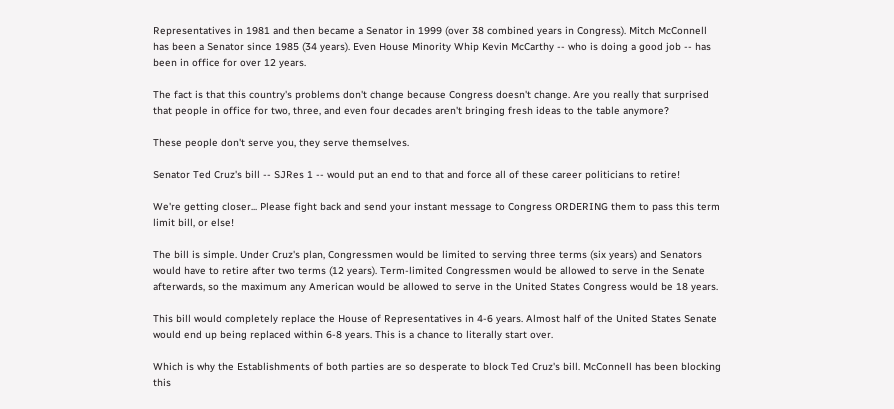Representatives in 1981 and then became a Senator in 1999 (over 38 combined years in Congress). Mitch McConnell has been a Senator since 1985 (34 years). Even House Minority Whip Kevin McCarthy -- who is doing a good job -- has been in office for over 12 years.

The fact is that this country's problems don't change because Congress doesn't change. Are you really that surprised that people in office for two, three, and even four decades aren't bringing fresh ideas to the table anymore?

These people don't serve you, they serve themselves.

Senator Ted Cruz's bill -- SJRes 1 -- would put an end to that and force all of these career politicians to retire!

We're getting closer... Please fight back and send your instant message to Congress ORDERING them to pass this term limit bill, or else!

The bill is simple. Under Cruz's plan, Congressmen would be limited to serving three terms (six years) and Senators would have to retire after two terms (12 years). Term-limited Congressmen would be allowed to serve in the Senate afterwards, so the maximum any American would be allowed to serve in the United States Congress would be 18 years.

This bill would completely replace the House of Representatives in 4-6 years. Almost half of the United States Senate would end up being replaced within 6-8 years. This is a chance to literally start over.

Which is why the Establishments of both parties are so desperate to block Ted Cruz's bill. McConnell has been blocking this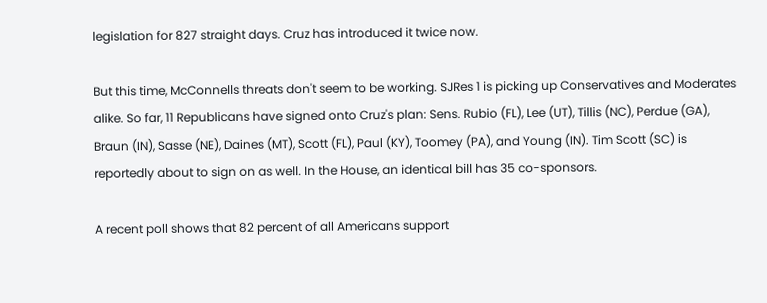legislation for 827 straight days. Cruz has introduced it twice now.

But this time, McConnells threats don't seem to be working. SJRes 1 is picking up Conservatives and Moderates alike. So far, 11 Republicans have signed onto Cruz's plan: Sens. Rubio (FL), Lee (UT), Tillis (NC), Perdue (GA), Braun (IN), Sasse (NE), Daines (MT), Scott (FL), Paul (KY), Toomey (PA), and Young (IN). Tim Scott (SC) is reportedly about to sign on as well. In the House, an identical bill has 35 co-sponsors.

A recent poll shows that 82 percent of all Americans support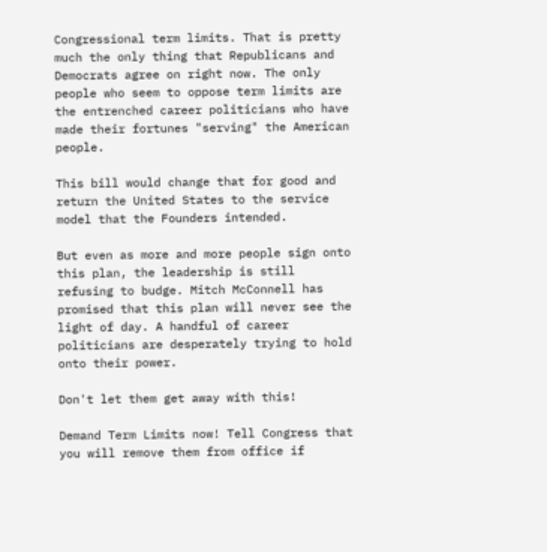Congressional term limits. That is pretty much the only thing that Republicans and Democrats agree on right now. The only people who seem to oppose term limits are the entrenched career politicians who have made their fortunes "serving" the American people.

This bill would change that for good and return the United States to the service model that the Founders intended.

But even as more and more people sign onto this plan, the leadership is still refusing to budge. Mitch McConnell has promised that this plan will never see the light of day. A handful of career politicians are desperately trying to hold onto their power.

Don't let them get away with this!

Demand Term Limits now! Tell Congress that you will remove them from office if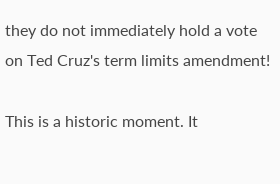they do not immediately hold a vote on Ted Cruz's term limits amendment!

This is a historic moment. It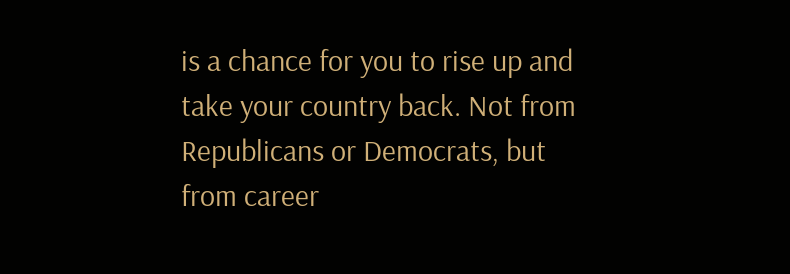is a chance for you to rise up and take your country back. Not from Republicans or Democrats, but from career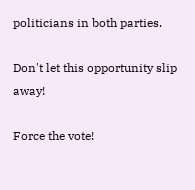politicians in both parties.

Don't let this opportunity slip away!

Force the vote!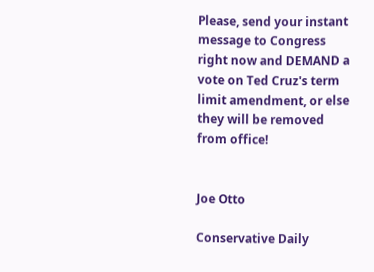Please, send your instant message to Congress right now and DEMAND a vote on Ted Cruz's term limit amendment, or else they will be removed from office!


Joe Otto

Conservative Daily